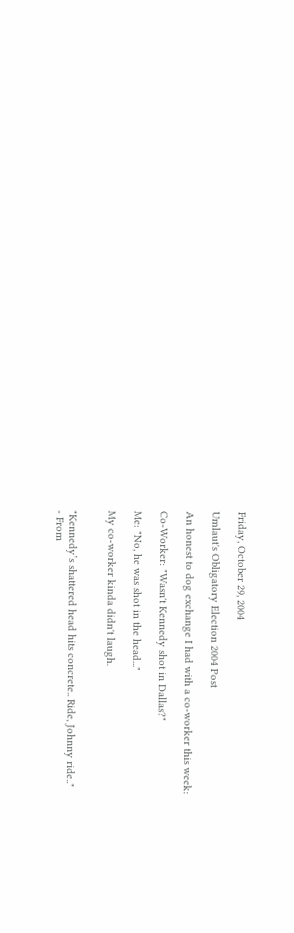Friday, October 29, 2004

Umlaut's Obligatory Election 2004 Post

An honest to dog exchange I had with a co-worker this week:

Co-Worker: "Wasn't Kennedy shot in Dallas?"

Me: "No, he was shot in the head..."

My co-worker kinda didn't laugh.


"Kennedy’s shattered head hits concrete.. Ride, Johnny ride.."
- From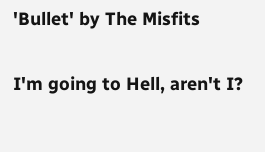'Bullet' by The Misfits

I'm going to Hell, aren't I?